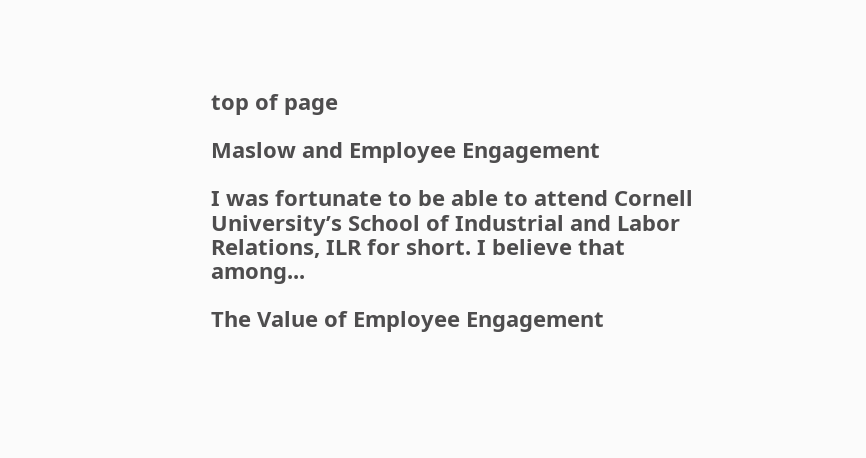top of page

Maslow and Employee Engagement

I was fortunate to be able to attend Cornell University’s School of Industrial and Labor Relations, ILR for short. I believe that among...

The Value of Employee Engagement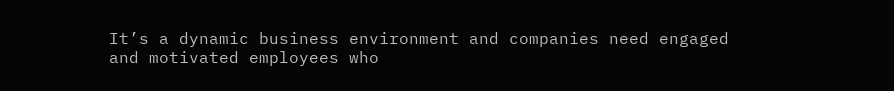It’s a dynamic business environment and companies need engaged and motivated employees who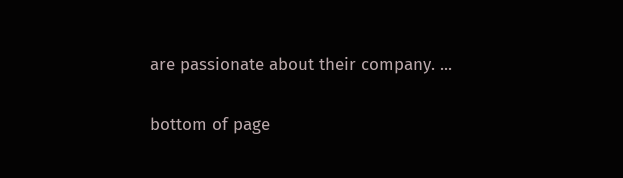are passionate about their company. ...

bottom of page